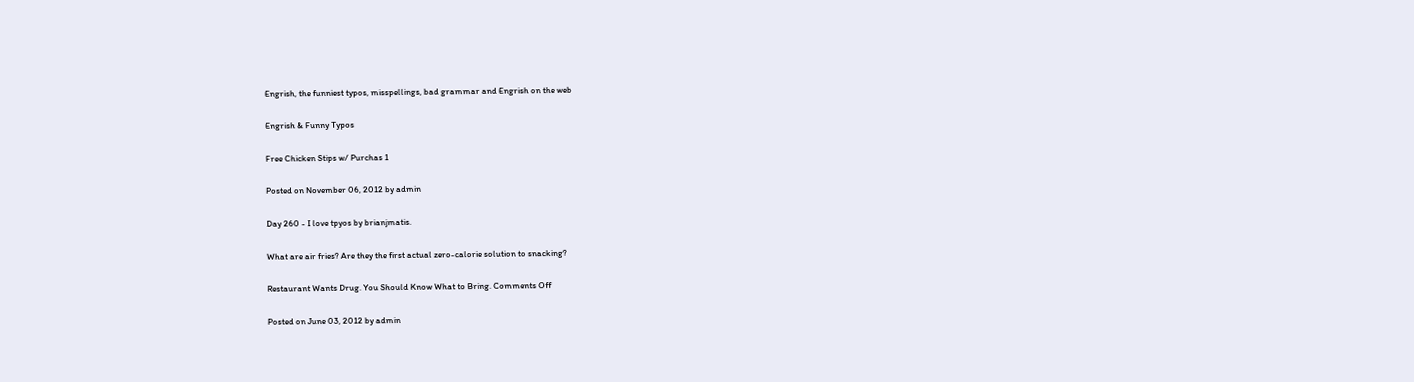Engrish, the funniest typos, misspellings, bad grammar and Engrish on the web

Engrish & Funny Typos

Free Chicken Stips w/ Purchas 1

Posted on November 06, 2012 by admin

Day 260 - I love tpyos by brianjmatis.

What are air fries? Are they the first actual zero-calorie solution to snacking?

Restaurant Wants Drug. You Should Know What to Bring. Comments Off

Posted on June 03, 2012 by admin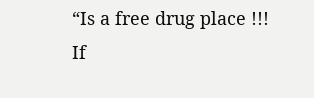“Is a free drug place !!!
If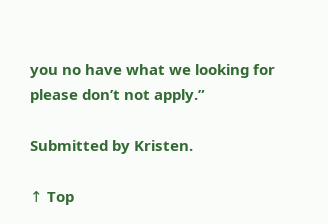you no have what we looking for please don’t not apply.”

Submitted by Kristen.

↑ Top